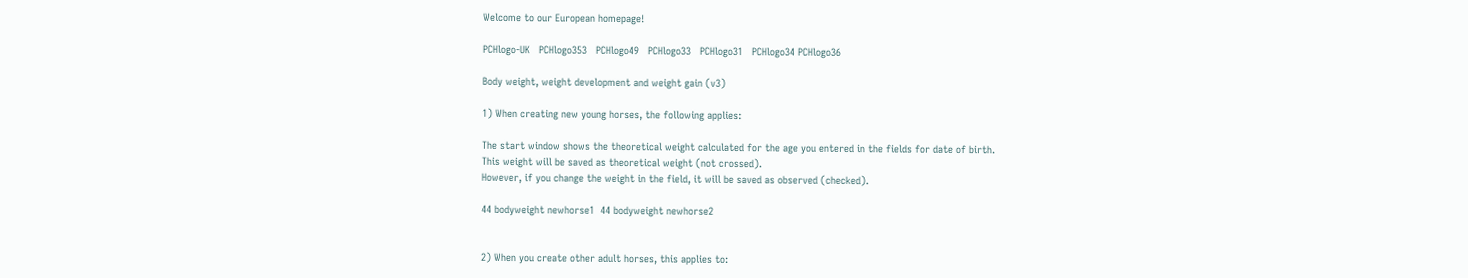Welcome to our European homepage!

PCHlogo-UK   PCHlogo353   PCHlogo49   PCHlogo33   PCHlogo31   PCHlogo34 PCHlogo36

Body weight, weight development and weight gain (v3)

1) When creating new young horses, the following applies:

The start window shows the theoretical weight calculated for the age you entered in the fields for date of birth.
This weight will be saved as theoretical weight (not crossed).
However, if you change the weight in the field, it will be saved as observed (checked).

44 bodyweight newhorse1  44 bodyweight newhorse2


2) When you create other adult horses, this applies to: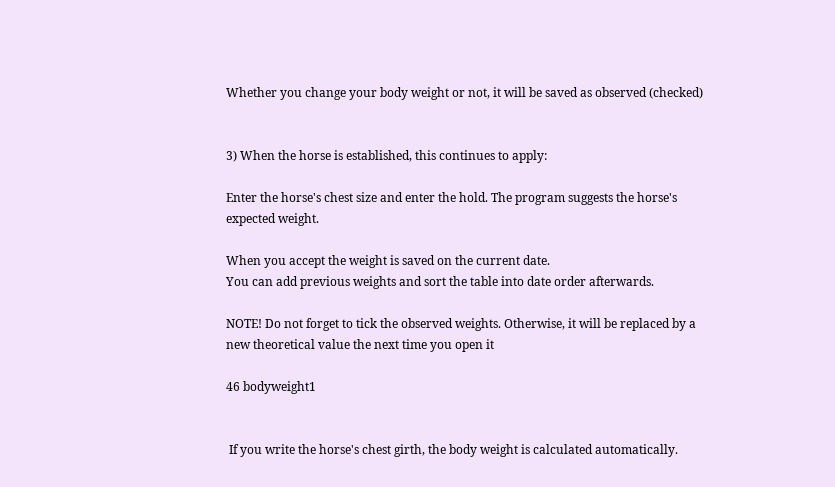Whether you change your body weight or not, it will be saved as observed (checked)


3) When the horse is established, this continues to apply:

Enter the horse's chest size and enter the hold. The program suggests the horse's expected weight.

When you accept the weight is saved on the current date.
You can add previous weights and sort the table into date order afterwards.

NOTE! Do not forget to tick the observed weights. Otherwise, it will be replaced by a new theoretical value the next time you open it

46 bodyweight1


 If you write the horse's chest girth, the body weight is calculated automatically.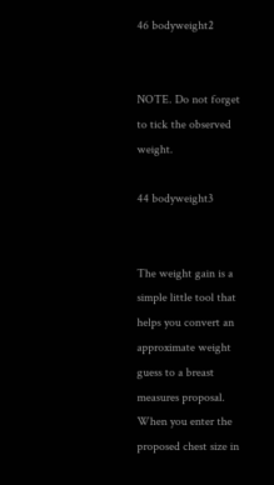46 bodyweight2


NOTE. Do not forget to tick the observed weight.

44 bodyweight3


The weight gain is a simple little tool that helps you convert an approximate weight guess to a breast measures proposal.
When you enter the proposed chest size in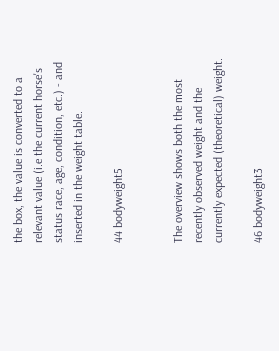the box, the value is converted to a relevant value (i.e the current horse's status race, age, condition, etc.) - and inserted in the weight table.

44 bodyweight5


The overview shows both the most recently observed weight and the currently expected (theoretical) weight.

46 bodyweight3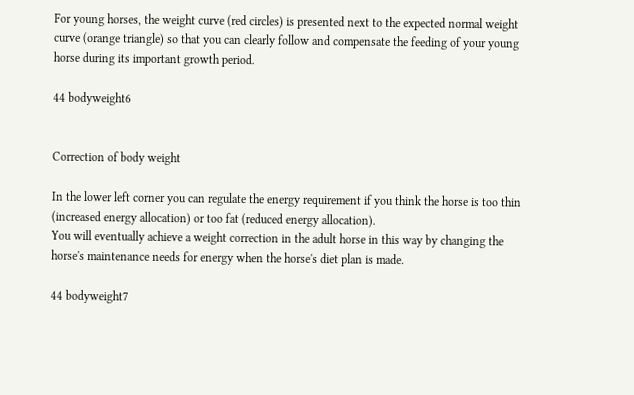For young horses, the weight curve (red circles) is presented next to the expected normal weight curve (orange triangle) so that you can clearly follow and compensate the feeding of your young horse during its important growth period.

44 bodyweight6


Correction of body weight

In the lower left corner you can regulate the energy requirement if you think the horse is too thin (increased energy allocation) or too fat (reduced energy allocation).
You will eventually achieve a weight correction in the adult horse in this way by changing the horse's maintenance needs for energy when the horse's diet plan is made.

44 bodyweight7